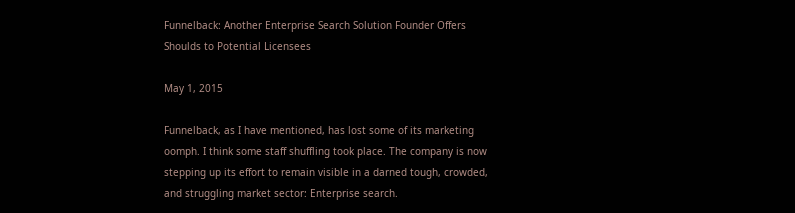Funnelback: Another Enterprise Search Solution Founder Offers Shoulds to Potential Licensees

May 1, 2015

Funnelback, as I have mentioned, has lost some of its marketing oomph. I think some staff shuffling took place. The company is now stepping up its effort to remain visible in a darned tough, crowded, and struggling market sector: Enterprise search.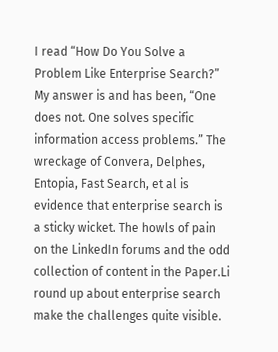I read “How Do You Solve a Problem Like Enterprise Search?” My answer is and has been, “One does not. One solves specific information access problems.” The wreckage of Convera, Delphes, Entopia, Fast Search, et al is evidence that enterprise search is a sticky wicket. The howls of pain on the LinkedIn forums and the odd collection of content in the Paper.Li round up about enterprise search make the challenges quite visible.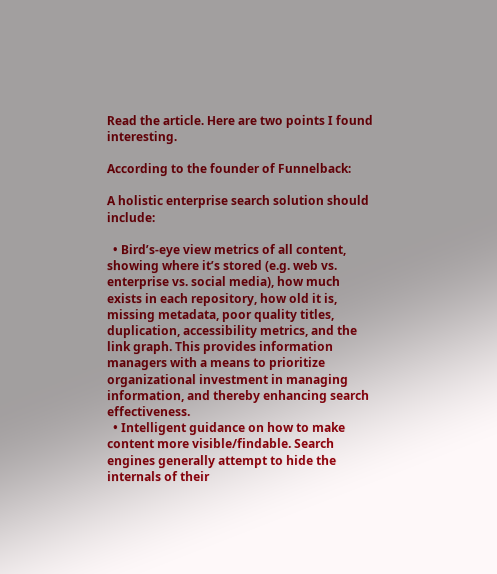Read the article. Here are two points I found interesting.

According to the founder of Funnelback:

A holistic enterprise search solution should include:

  • Bird’s-eye view metrics of all content, showing where it’s stored (e.g. web vs. enterprise vs. social media), how much exists in each repository, how old it is, missing metadata, poor quality titles, duplication, accessibility metrics, and the link graph. This provides information managers with a means to prioritize organizational investment in managing information, and thereby enhancing search effectiveness.
  • Intelligent guidance on how to make content more visible/findable. Search engines generally attempt to hide the internals of their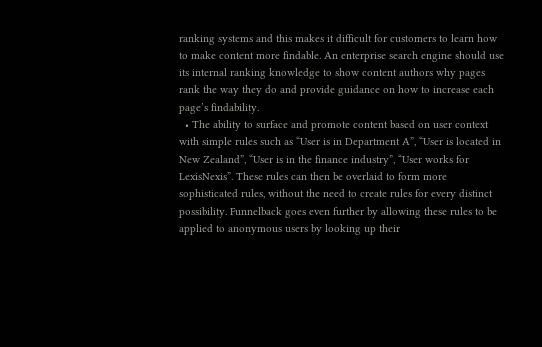ranking systems and this makes it difficult for customers to learn how to make content more findable. An enterprise search engine should use its internal ranking knowledge to show content authors why pages rank the way they do and provide guidance on how to increase each page’s findability.
  • The ability to surface and promote content based on user context with simple rules such as “User is in Department A”, “User is located in New Zealand”, “User is in the finance industry”, “User works for LexisNexis”. These rules can then be overlaid to form more sophisticated rules, without the need to create rules for every distinct possibility. Funnelback goes even further by allowing these rules to be applied to anonymous users by looking up their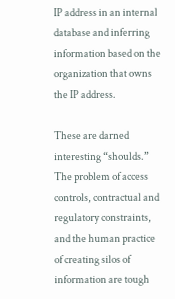IP address in an internal database and inferring information based on the organization that owns the IP address.

These are darned interesting “shoulds.” The problem of access controls, contractual and regulatory constraints, and the human practice of creating silos of information are tough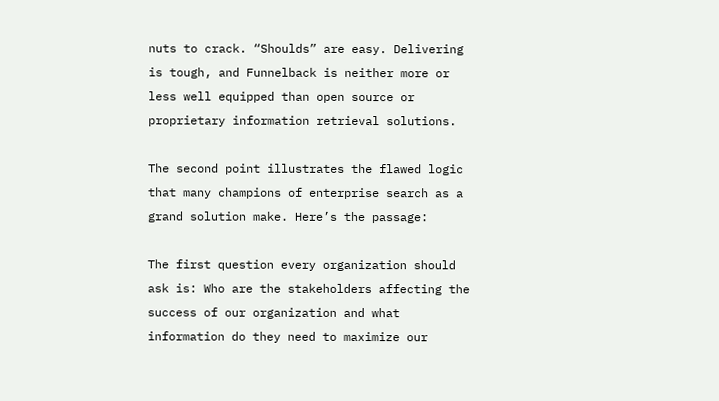nuts to crack. “Shoulds” are easy. Delivering is tough, and Funnelback is neither more or less well equipped than open source or proprietary information retrieval solutions.

The second point illustrates the flawed logic that many champions of enterprise search as a grand solution make. Here’s the passage:

The first question every organization should ask is: Who are the stakeholders affecting the success of our organization and what information do they need to maximize our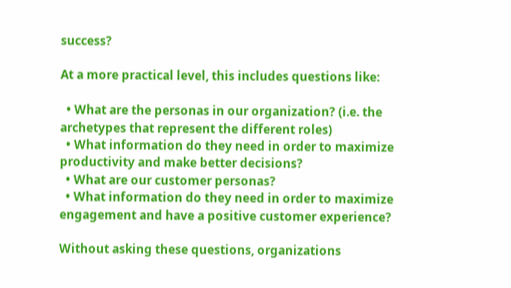success?

At a more practical level, this includes questions like:

  • What are the personas in our organization? (i.e. the archetypes that represent the different roles)
  • What information do they need in order to maximize productivity and make better decisions?
  • What are our customer personas?
  • What information do they need in order to maximize engagement and have a positive customer experience?

Without asking these questions, organizations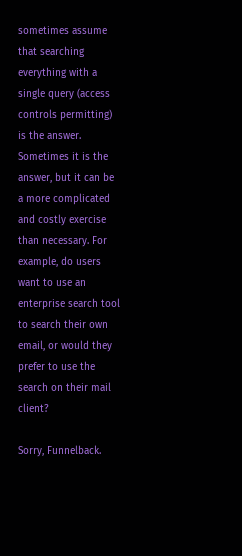sometimes assume that searching everything with a single query (access controls permitting) is the answer. Sometimes it is the answer, but it can be a more complicated and costly exercise than necessary. For example, do users want to use an enterprise search tool to search their own email, or would they prefer to use the search on their mail client?

Sorry, Funnelback.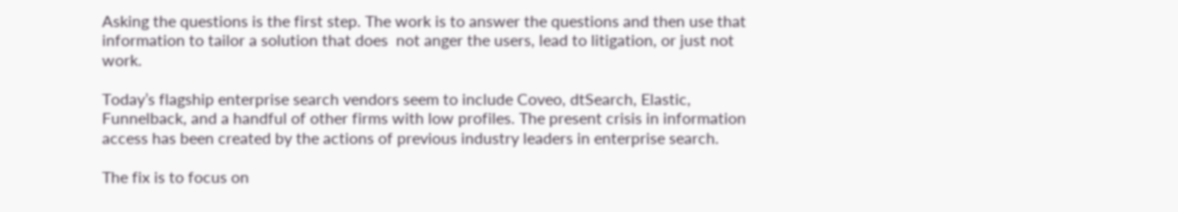Asking the questions is the first step. The work is to answer the questions and then use that information to tailor a solution that does  not anger the users, lead to litigation, or just not work.

Today’s flagship enterprise search vendors seem to include Coveo, dtSearch, Elastic, Funnelback, and a handful of other firms with low profiles. The present crisis in information access has been created by the actions of previous industry leaders in enterprise search.

The fix is to focus on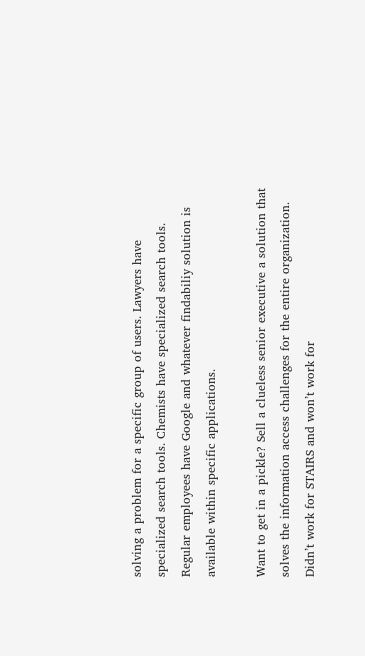solving a problem for a specific group of users. Lawyers have specialized search tools. Chemists have specialized search tools. Regular employees have Google and whatever findabiliy solution is available within specific applications.

Want to get in a pickle? Sell a clueless senior executive a solution that solves the information access challenges for the entire organization. Didn’t work for STAIRS and won’t work for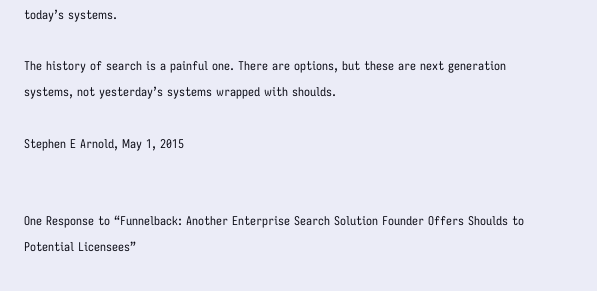today’s systems.

The history of search is a painful one. There are options, but these are next generation systems, not yesterday’s systems wrapped with shoulds.

Stephen E Arnold, May 1, 2015


One Response to “Funnelback: Another Enterprise Search Solution Founder Offers Shoulds to Potential Licensees”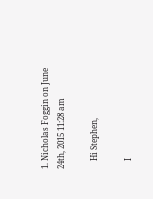1. Nicholas Foggin on June 24th, 2015 11:28 am

    Hi Stephen,

    I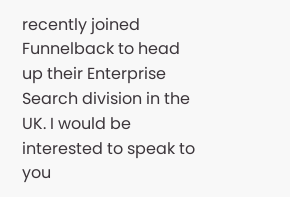recently joined Funnelback to head up their Enterprise Search division in the UK. I would be interested to speak to you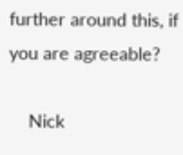further around this, if you are agreeable?

    Nick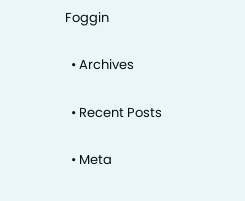Foggin

  • Archives

  • Recent Posts

  • Meta